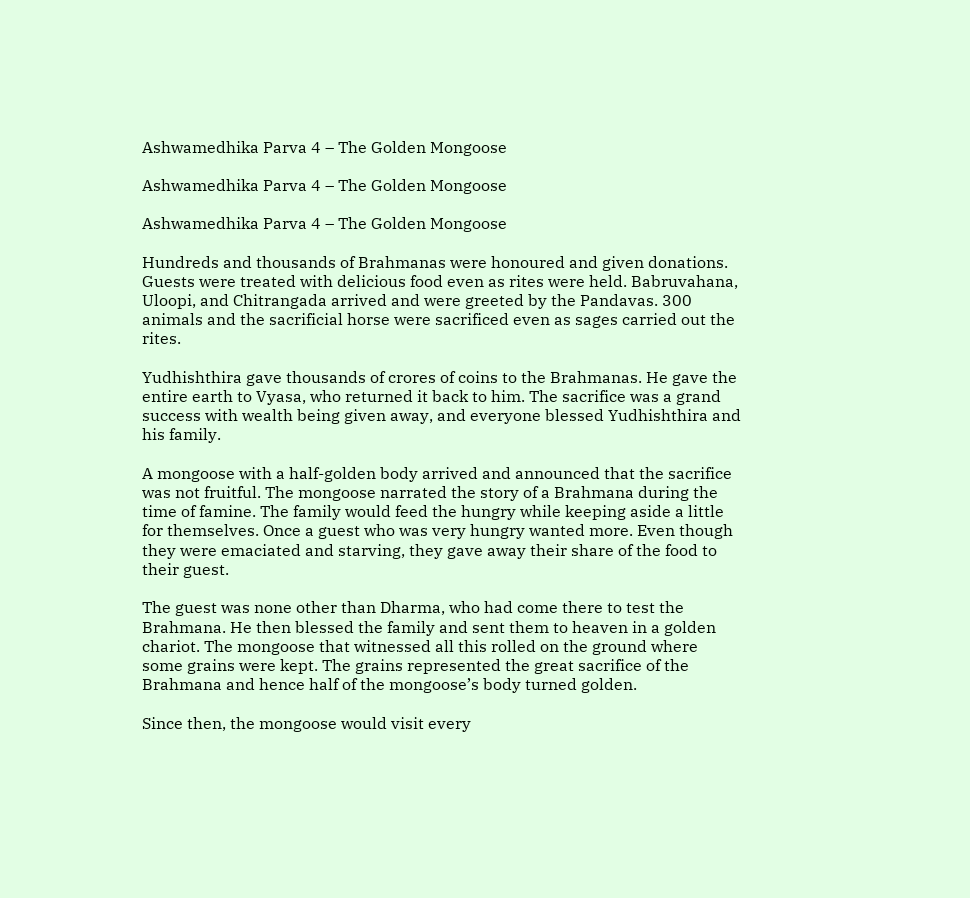Ashwamedhika Parva 4 – The Golden Mongoose

Ashwamedhika Parva 4 – The Golden Mongoose

Ashwamedhika Parva 4 – The Golden Mongoose

Hundreds and thousands of Brahmanas were honoured and given donations. Guests were treated with delicious food even as rites were held. Babruvahana, Uloopi, and Chitrangada arrived and were greeted by the Pandavas. 300 animals and the sacrificial horse were sacrificed even as sages carried out the rites.

Yudhishthira gave thousands of crores of coins to the Brahmanas. He gave the entire earth to Vyasa, who returned it back to him. The sacrifice was a grand success with wealth being given away, and everyone blessed Yudhishthira and his family.

A mongoose with a half-golden body arrived and announced that the sacrifice was not fruitful. The mongoose narrated the story of a Brahmana during the time of famine. The family would feed the hungry while keeping aside a little for themselves. Once a guest who was very hungry wanted more. Even though they were emaciated and starving, they gave away their share of the food to their guest.

The guest was none other than Dharma, who had come there to test the Brahmana. He then blessed the family and sent them to heaven in a golden chariot. The mongoose that witnessed all this rolled on the ground where some grains were kept. The grains represented the great sacrifice of the Brahmana and hence half of the mongoose’s body turned golden.

Since then, the mongoose would visit every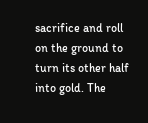sacrifice and roll on the ground to turn its other half into gold. The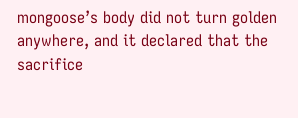mongoose’s body did not turn golden anywhere, and it declared that the sacrifice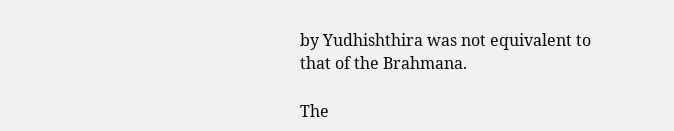by Yudhishthira was not equivalent to that of the Brahmana.

The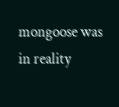mongoose was in reality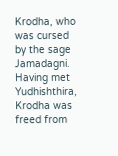Krodha, who was cursed by the sage Jamadagni. Having met Yudhishthira, Krodha was freed from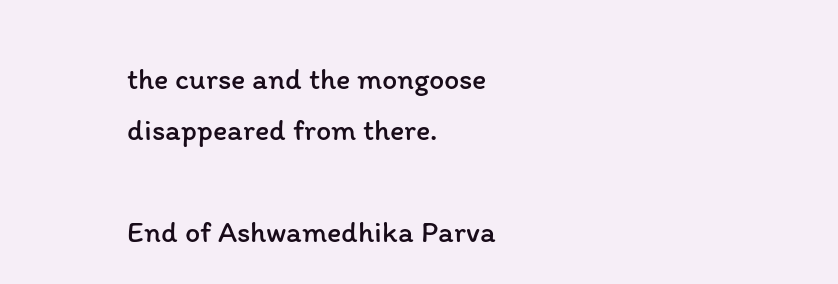the curse and the mongoose disappeared from there.

End of Ashwamedhika Parva